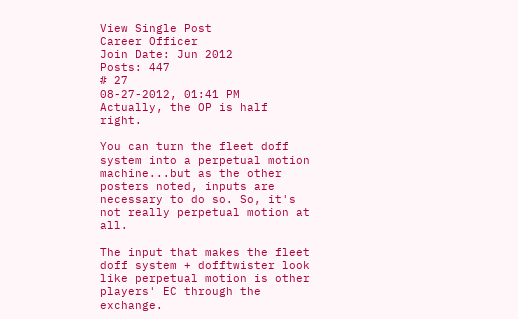View Single Post
Career Officer
Join Date: Jun 2012
Posts: 447
# 27
08-27-2012, 01:41 PM
Actually, the OP is half right.

You can turn the fleet doff system into a perpetual motion machine...but as the other posters noted, inputs are necessary to do so. So, it's not really perpetual motion at all.

The input that makes the fleet doff system + dofftwister look like perpetual motion is other players' EC through the exchange.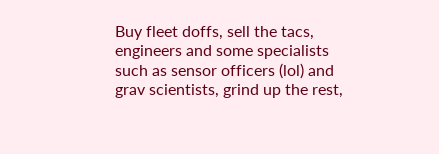Buy fleet doffs, sell the tacs, engineers and some specialists such as sensor officers (lol) and grav scientists, grind up the rest,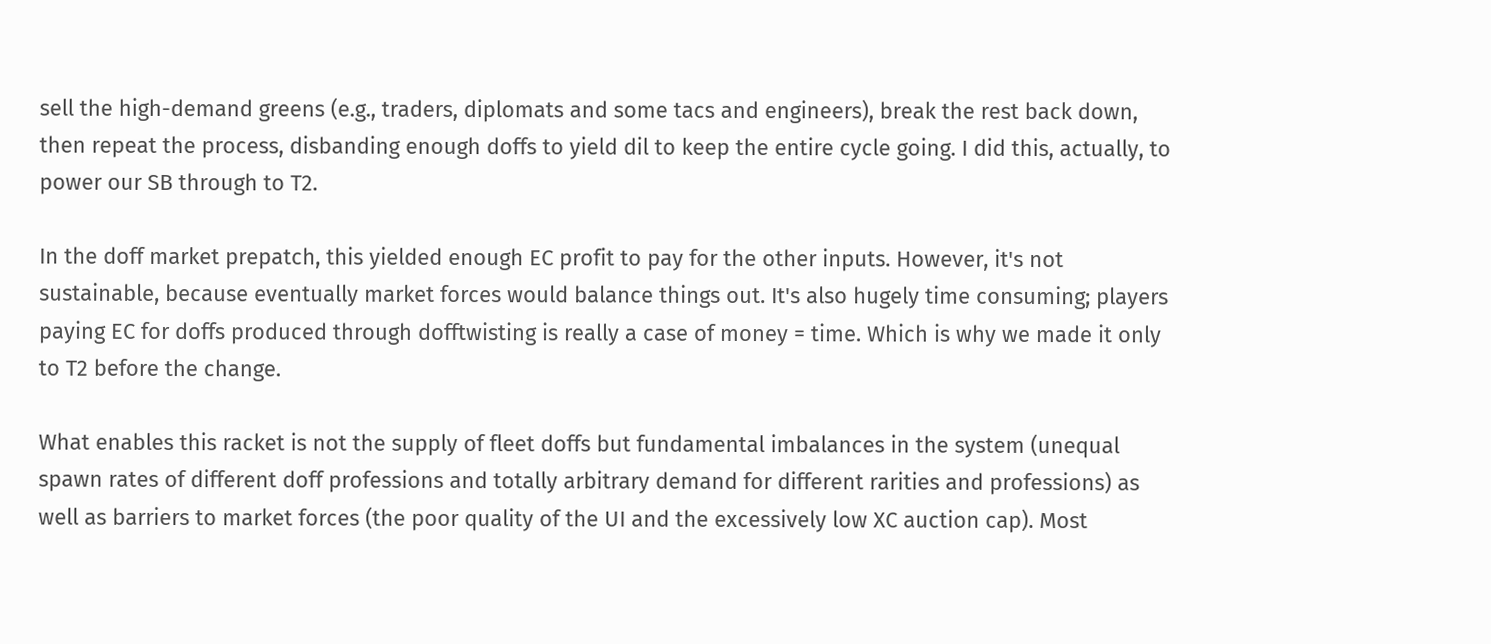sell the high-demand greens (e.g., traders, diplomats and some tacs and engineers), break the rest back down, then repeat the process, disbanding enough doffs to yield dil to keep the entire cycle going. I did this, actually, to power our SB through to T2.

In the doff market prepatch, this yielded enough EC profit to pay for the other inputs. However, it's not sustainable, because eventually market forces would balance things out. It's also hugely time consuming; players paying EC for doffs produced through dofftwisting is really a case of money = time. Which is why we made it only to T2 before the change.

What enables this racket is not the supply of fleet doffs but fundamental imbalances in the system (unequal spawn rates of different doff professions and totally arbitrary demand for different rarities and professions) as well as barriers to market forces (the poor quality of the UI and the excessively low XC auction cap). Most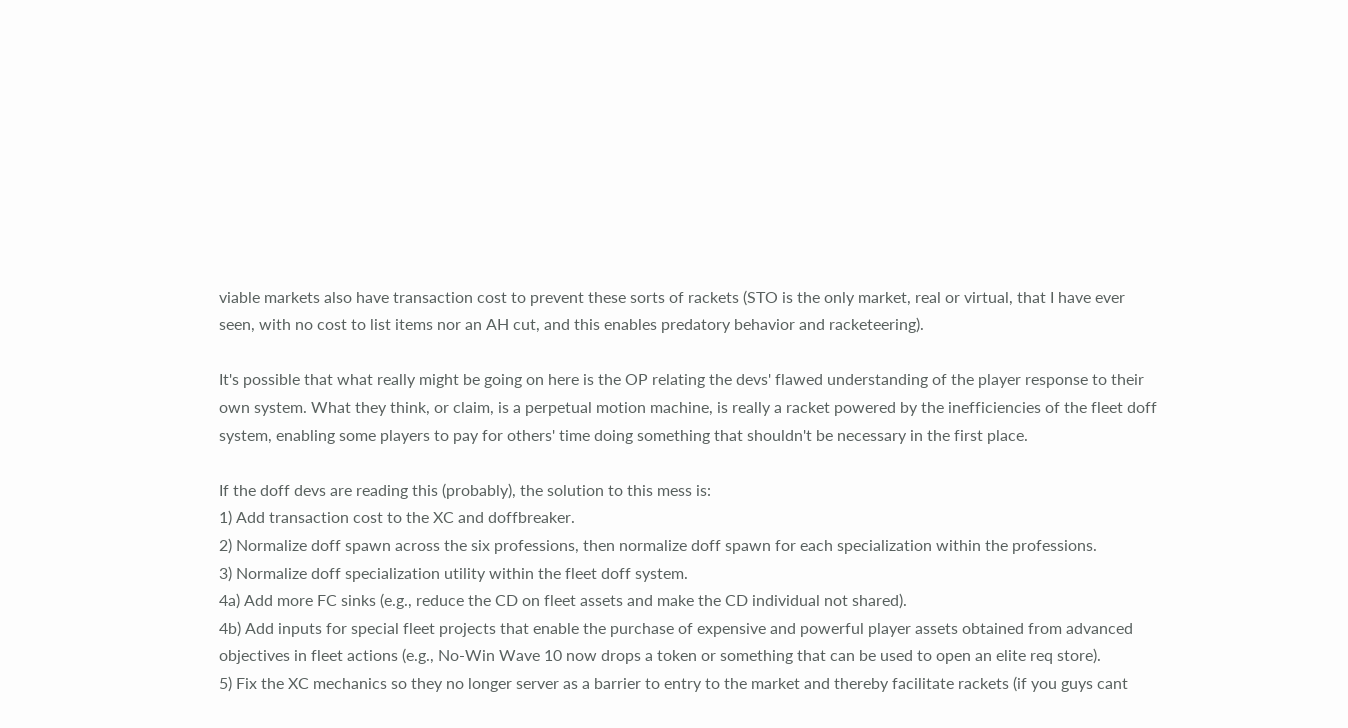viable markets also have transaction cost to prevent these sorts of rackets (STO is the only market, real or virtual, that I have ever seen, with no cost to list items nor an AH cut, and this enables predatory behavior and racketeering).

It's possible that what really might be going on here is the OP relating the devs' flawed understanding of the player response to their own system. What they think, or claim, is a perpetual motion machine, is really a racket powered by the inefficiencies of the fleet doff system, enabling some players to pay for others' time doing something that shouldn't be necessary in the first place.

If the doff devs are reading this (probably), the solution to this mess is:
1) Add transaction cost to the XC and doffbreaker.
2) Normalize doff spawn across the six professions, then normalize doff spawn for each specialization within the professions.
3) Normalize doff specialization utility within the fleet doff system.
4a) Add more FC sinks (e.g., reduce the CD on fleet assets and make the CD individual not shared).
4b) Add inputs for special fleet projects that enable the purchase of expensive and powerful player assets obtained from advanced objectives in fleet actions (e.g., No-Win Wave 10 now drops a token or something that can be used to open an elite req store).
5) Fix the XC mechanics so they no longer server as a barrier to entry to the market and thereby facilitate rackets (if you guys cant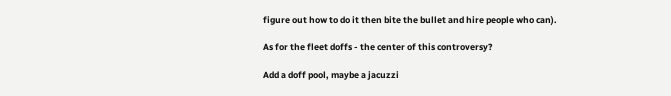figure out how to do it then bite the bullet and hire people who can).

As for the fleet doffs - the center of this controversy?

Add a doff pool, maybe a jacuzzi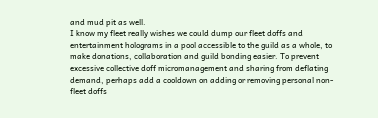and mud pit as well.
I know my fleet really wishes we could dump our fleet doffs and entertainment holograms in a pool accessible to the guild as a whole, to make donations, collaboration and guild bonding easier. To prevent excessive collective doff micromanagement and sharing from deflating demand, perhaps add a cooldown on adding or removing personal non-fleet doffs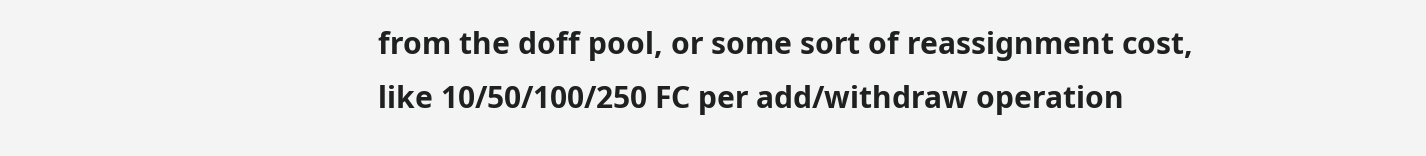from the doff pool, or some sort of reassignment cost, like 10/50/100/250 FC per add/withdraw operation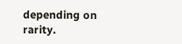depending on rarity.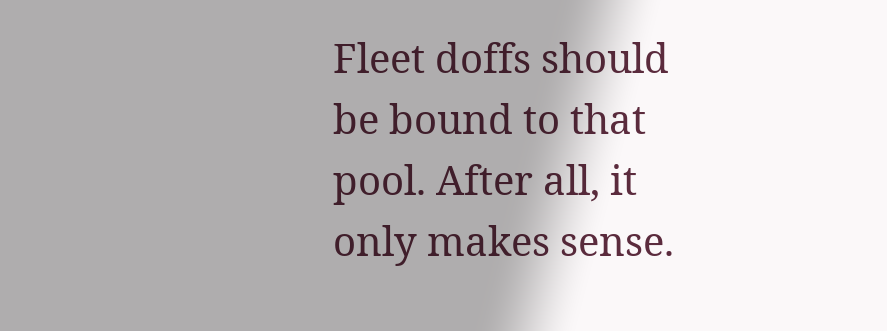Fleet doffs should be bound to that pool. After all, it only makes sense.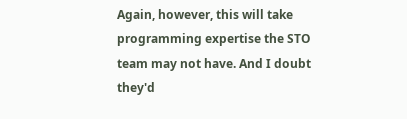Again, however, this will take programming expertise the STO team may not have. And I doubt they'd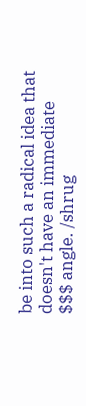be into such a radical idea that doesn't have an immediate $$$ angle. /shrug